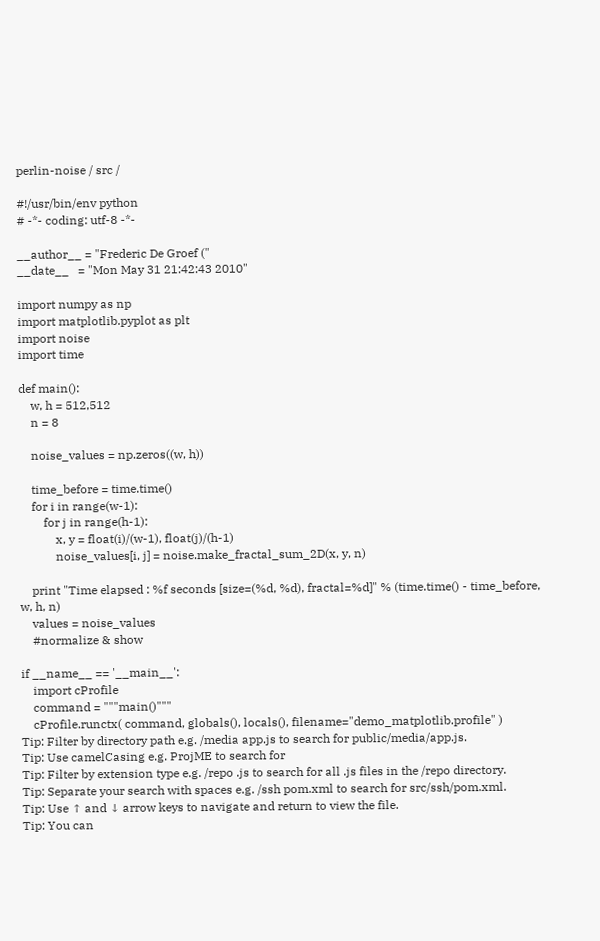perlin-noise / src /

#!/usr/bin/env python
# -*- coding: utf-8 -*-

__author__ = "Frederic De Groef ("
__date__   = "Mon May 31 21:42:43 2010"

import numpy as np
import matplotlib.pyplot as plt
import noise
import time

def main():
    w, h = 512,512
    n = 8

    noise_values = np.zeros((w, h))

    time_before = time.time()
    for i in range(w-1):
        for j in range(h-1):
            x, y = float(i)/(w-1), float(j)/(h-1)
            noise_values[i, j] = noise.make_fractal_sum_2D(x, y, n)

    print "Time elapsed : %f seconds [size=(%d, %d), fractal=%d]" % (time.time() - time_before, w, h, n)
    values = noise_values
    #normalize & show

if __name__ == '__main__':
    import cProfile
    command = """main()"""
    cProfile.runctx( command, globals(), locals(), filename="demo_matplotlib.profile" )
Tip: Filter by directory path e.g. /media app.js to search for public/media/app.js.
Tip: Use camelCasing e.g. ProjME to search for
Tip: Filter by extension type e.g. /repo .js to search for all .js files in the /repo directory.
Tip: Separate your search with spaces e.g. /ssh pom.xml to search for src/ssh/pom.xml.
Tip: Use ↑ and ↓ arrow keys to navigate and return to view the file.
Tip: You can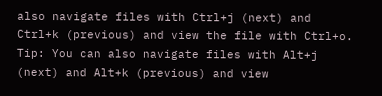also navigate files with Ctrl+j (next) and Ctrl+k (previous) and view the file with Ctrl+o.
Tip: You can also navigate files with Alt+j (next) and Alt+k (previous) and view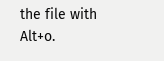the file with Alt+o.